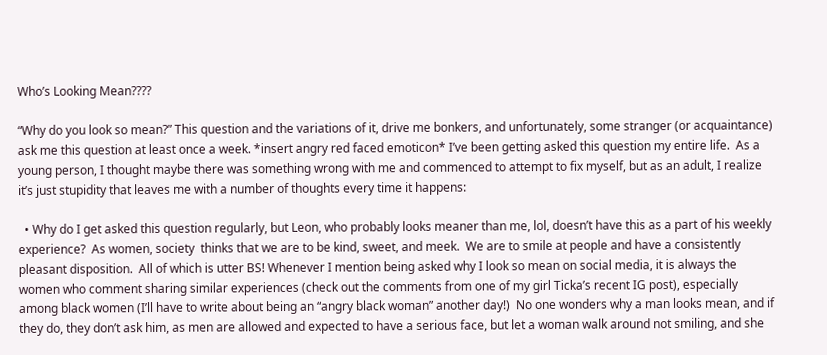Who’s Looking Mean????

“Why do you look so mean?” This question and the variations of it, drive me bonkers, and unfortunately, some stranger (or acquaintance) ask me this question at least once a week. *insert angry red faced emoticon* I’ve been getting asked this question my entire life.  As a young person, I thought maybe there was something wrong with me and commenced to attempt to fix myself, but as an adult, I realize it’s just stupidity that leaves me with a number of thoughts every time it happens:

  • Why do I get asked this question regularly, but Leon, who probably looks meaner than me, lol, doesn’t have this as a part of his weekly experience?  As women, society  thinks that we are to be kind, sweet, and meek.  We are to smile at people and have a consistently pleasant disposition.  All of which is utter BS! Whenever I mention being asked why I look so mean on social media, it is always the women who comment sharing similar experiences (check out the comments from one of my girl Ticka’s recent IG post), especially among black women (I’ll have to write about being an “angry black woman” another day!)  No one wonders why a man looks mean, and if they do, they don’t ask him, as men are allowed and expected to have a serious face, but let a woman walk around not smiling, and she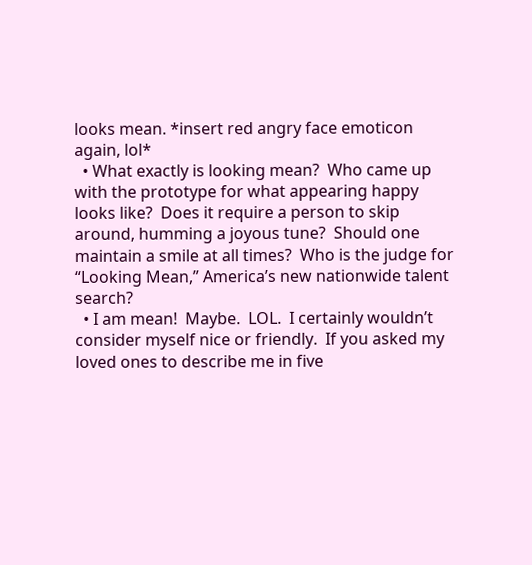looks mean. *insert red angry face emoticon again, lol*
  • What exactly is looking mean?  Who came up with the prototype for what appearing happy looks like?  Does it require a person to skip around, humming a joyous tune?  Should one maintain a smile at all times?  Who is the judge for “Looking Mean,” America’s new nationwide talent search?
  • I am mean!  Maybe.  LOL.  I certainly wouldn’t consider myself nice or friendly.  If you asked my loved ones to describe me in five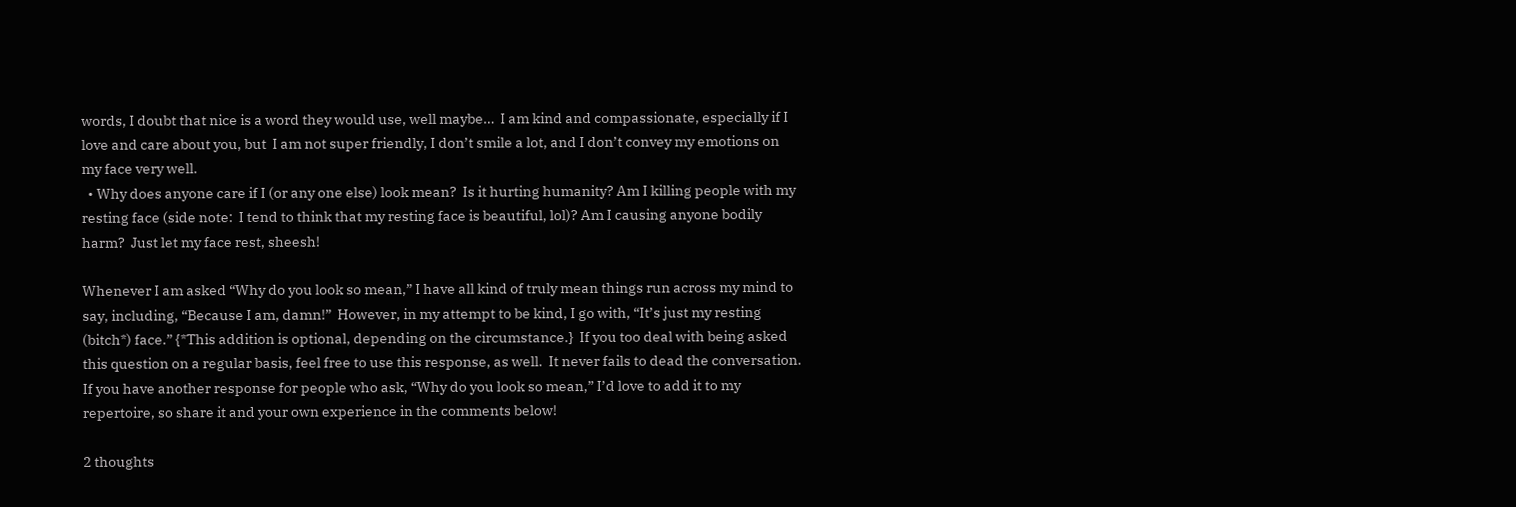words, I doubt that nice is a word they would use, well maybe…  I am kind and compassionate, especially if I love and care about you, but  I am not super friendly, I don’t smile a lot, and I don’t convey my emotions on my face very well.
  • Why does anyone care if I (or any one else) look mean?  Is it hurting humanity? Am I killing people with my resting face (side note:  I tend to think that my resting face is beautiful, lol)? Am I causing anyone bodily harm?  Just let my face rest, sheesh!

Whenever I am asked “Why do you look so mean,” I have all kind of truly mean things run across my mind to say, including, “Because I am, damn!”  However, in my attempt to be kind, I go with, “It’s just my resting (bitch*) face.” {*This addition is optional, depending on the circumstance.}  If you too deal with being asked this question on a regular basis, feel free to use this response, as well.  It never fails to dead the conversation.    If you have another response for people who ask, “Why do you look so mean,” I’d love to add it to my repertoire, so share it and your own experience in the comments below!

2 thoughts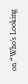on “Who’s Looking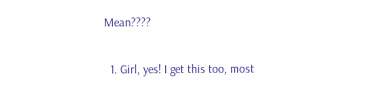Mean????

  1. Girl, yes! I get this too, most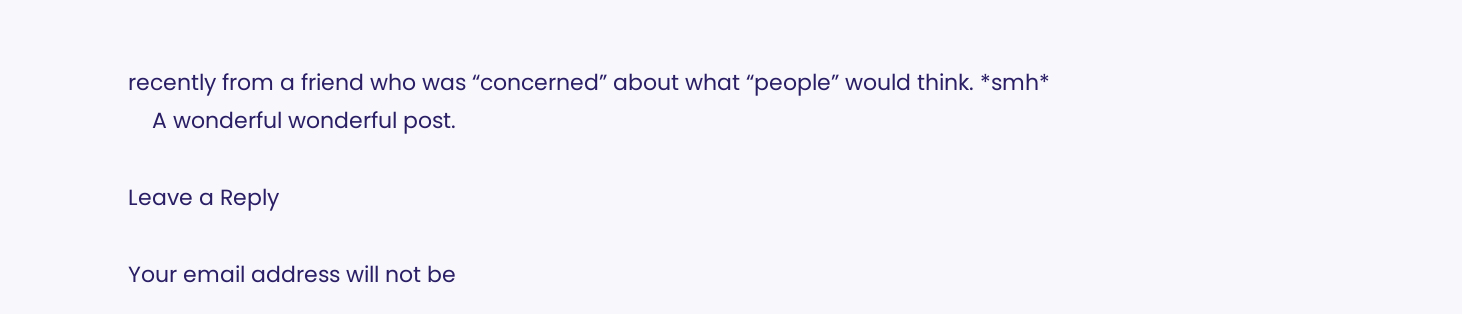recently from a friend who was “concerned” about what “people” would think. *smh*
    A wonderful wonderful post.

Leave a Reply

Your email address will not be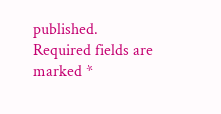published. Required fields are marked *